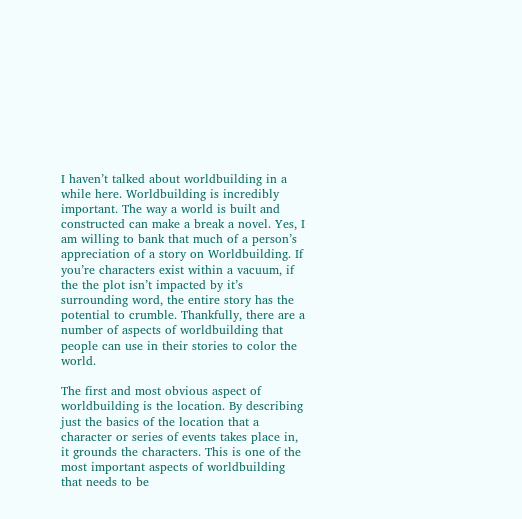I haven’t talked about worldbuilding in a while here. Worldbuilding is incredibly important. The way a world is built and constructed can make a break a novel. Yes, I am willing to bank that much of a person’s appreciation of a story on Worldbuilding. If you’re characters exist within a vacuum, if the the plot isn’t impacted by it’s surrounding word, the entire story has the potential to crumble. Thankfully, there are a number of aspects of worldbuilding that people can use in their stories to color the world.

The first and most obvious aspect of worldbuilding is the location. By describing just the basics of the location that a character or series of events takes place in, it grounds the characters. This is one of the most important aspects of worldbuilding that needs to be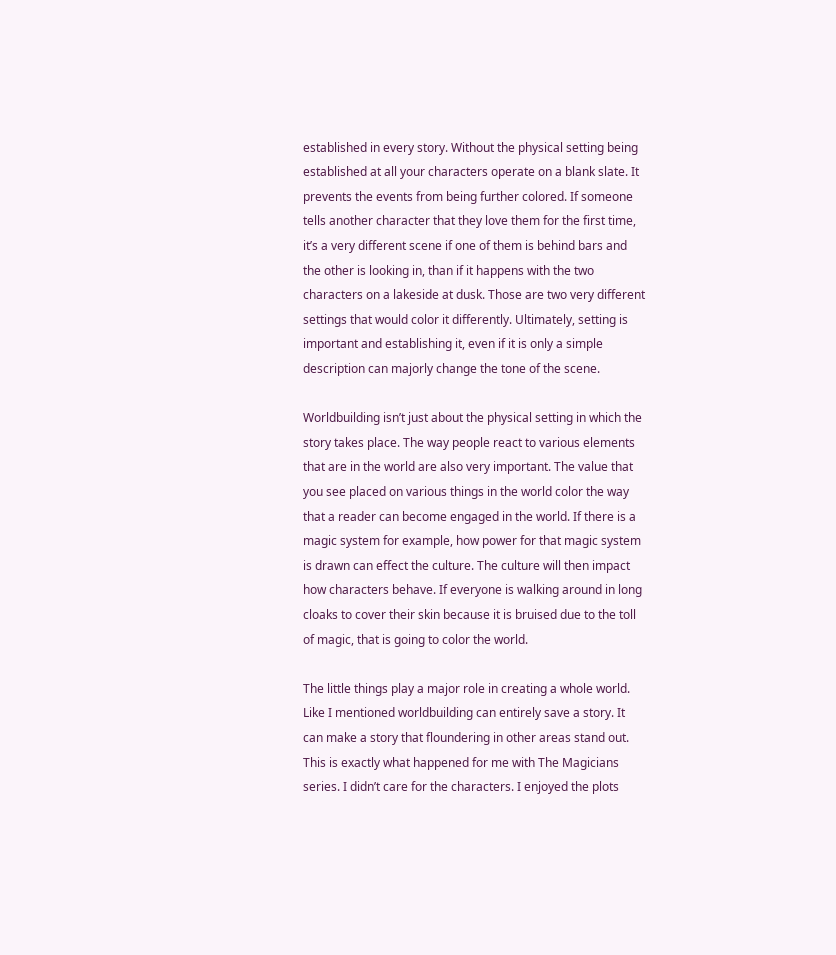established in every story. Without the physical setting being established at all your characters operate on a blank slate. It prevents the events from being further colored. If someone tells another character that they love them for the first time, it’s a very different scene if one of them is behind bars and the other is looking in, than if it happens with the two characters on a lakeside at dusk. Those are two very different settings that would color it differently. Ultimately, setting is important and establishing it, even if it is only a simple description can majorly change the tone of the scene.

Worldbuilding isn’t just about the physical setting in which the story takes place. The way people react to various elements that are in the world are also very important. The value that you see placed on various things in the world color the way that a reader can become engaged in the world. If there is a magic system for example, how power for that magic system is drawn can effect the culture. The culture will then impact how characters behave. If everyone is walking around in long cloaks to cover their skin because it is bruised due to the toll of magic, that is going to color the world.

The little things play a major role in creating a whole world. Like I mentioned worldbuilding can entirely save a story. It can make a story that floundering in other areas stand out. This is exactly what happened for me with The Magicians series. I didn’t care for the characters. I enjoyed the plots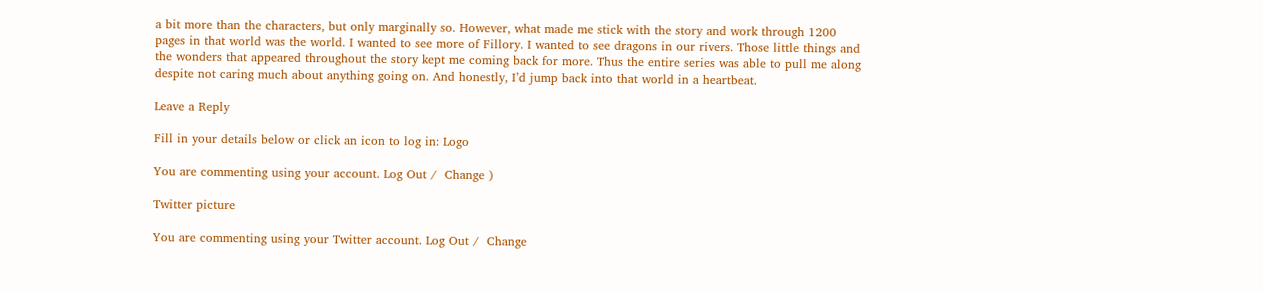a bit more than the characters, but only marginally so. However, what made me stick with the story and work through 1200 pages in that world was the world. I wanted to see more of Fillory. I wanted to see dragons in our rivers. Those little things and the wonders that appeared throughout the story kept me coming back for more. Thus the entire series was able to pull me along despite not caring much about anything going on. And honestly, I’d jump back into that world in a heartbeat.

Leave a Reply

Fill in your details below or click an icon to log in: Logo

You are commenting using your account. Log Out /  Change )

Twitter picture

You are commenting using your Twitter account. Log Out /  Change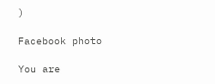)

Facebook photo

You are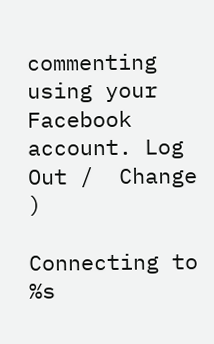commenting using your Facebook account. Log Out /  Change )

Connecting to %s